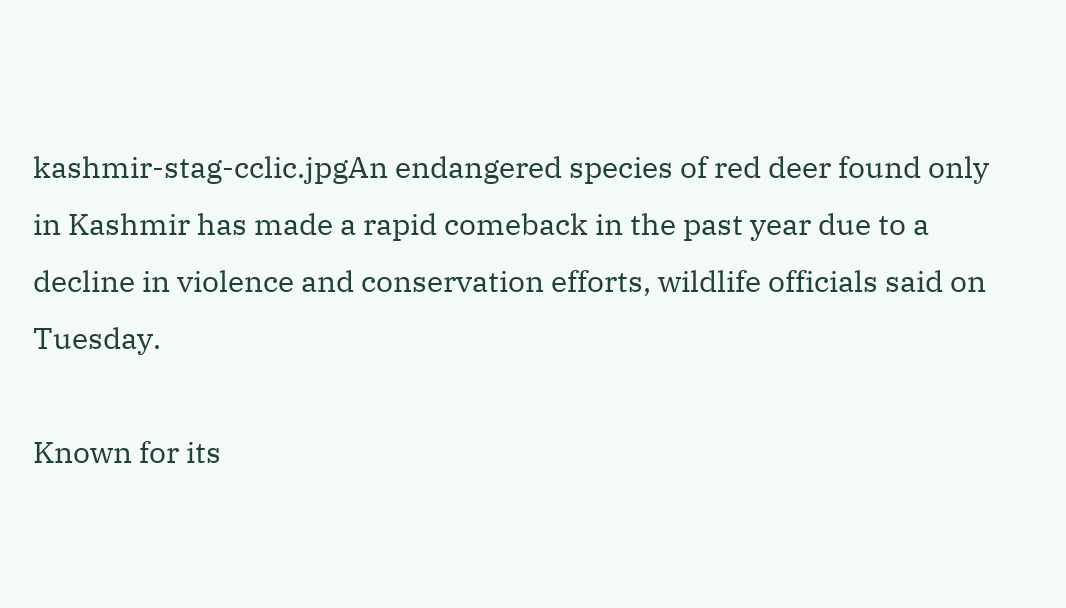kashmir-stag-cclic.jpgAn endangered species of red deer found only in Kashmir has made a rapid comeback in the past year due to a decline in violence and conservation efforts, wildlife officials said on Tuesday.

Known for its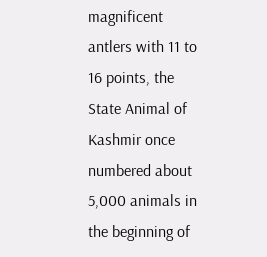magnificent antlers with 11 to 16 points, the State Animal of Kashmir once numbered about 5,000 animals in the beginning of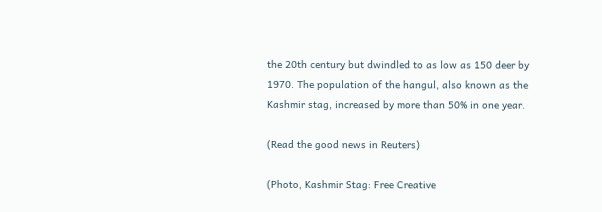the 20th century but dwindled to as low as 150 deer by 1970. The population of the hangul, also known as the Kashmir stag, increased by more than 50% in one year.

(Read the good news in Reuters)

(Photo, Kashmir Stag: Free Creative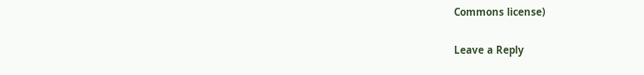Commons license)

Leave a Reply